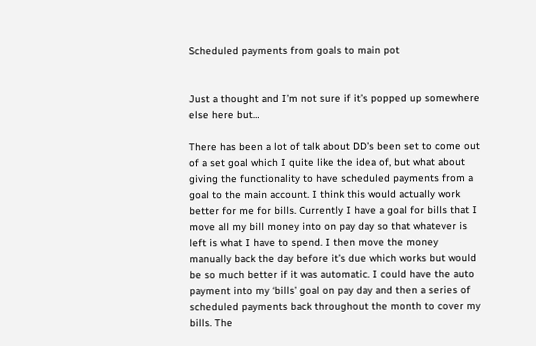Scheduled payments from goals to main pot


Just a thought and I’m not sure if it’s popped up somewhere else here but…

There has been a lot of talk about DD’s been set to come out of a set goal which I quite like the idea of, but what about giving the functionality to have scheduled payments from a goal to the main account. I think this would actually work better for me for bills. Currently I have a goal for bills that I move all my bill money into on pay day so that whatever is left is what I have to spend. I then move the money manually back the day before it’s due which works but would be so much better if it was automatic. I could have the auto payment into my ‘bills’ goal on pay day and then a series of scheduled payments back throughout the month to cover my bills. The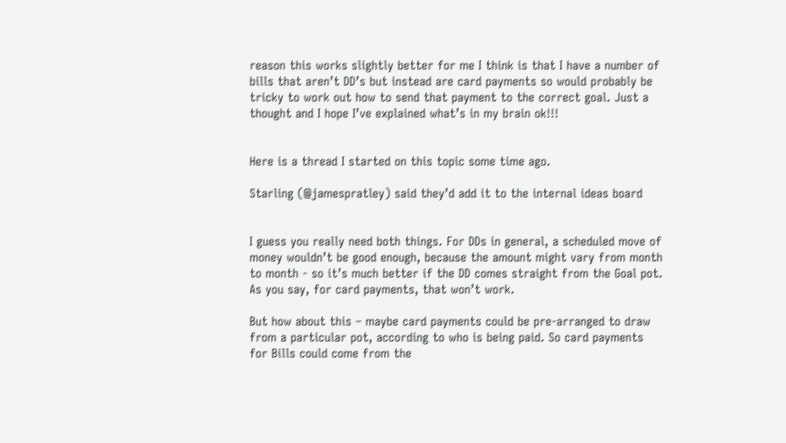reason this works slightly better for me I think is that I have a number of bills that aren’t DD’s but instead are card payments so would probably be tricky to work out how to send that payment to the correct goal. Just a thought and I hope I’ve explained what’s in my brain ok!!!


Here is a thread I started on this topic some time ago.

Starling (@jamespratley) said they’d add it to the internal ideas board


I guess you really need both things. For DDs in general, a scheduled move of money wouldn’t be good enough, because the amount might vary from month to month - so it’s much better if the DD comes straight from the Goal pot. As you say, for card payments, that won’t work.

But how about this – maybe card payments could be pre-arranged to draw from a particular pot, according to who is being paid. So card payments for Bills could come from the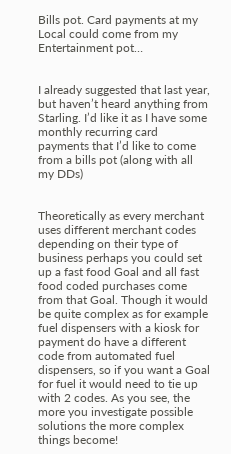Bills pot. Card payments at my Local could come from my Entertainment pot…


I already suggested that last year, but haven’t heard anything from Starling. I’d like it as I have some monthly recurring card payments that I’d like to come from a bills pot (along with all my DDs)


Theoretically as every merchant uses different merchant codes depending on their type of business perhaps you could set up a fast food Goal and all fast food coded purchases come from that Goal. Though it would be quite complex as for example fuel dispensers with a kiosk for payment do have a different code from automated fuel dispensers, so if you want a Goal for fuel it would need to tie up with 2 codes. As you see, the more you investigate possible solutions the more complex things become!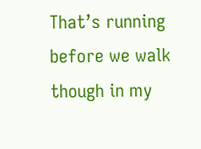That’s running before we walk though in my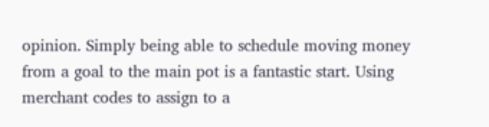opinion. Simply being able to schedule moving money from a goal to the main pot is a fantastic start. Using merchant codes to assign to a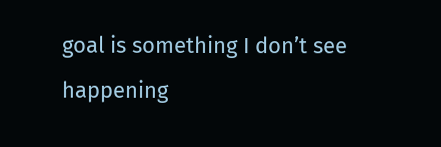goal is something I don’t see happening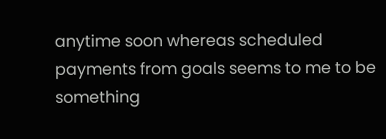anytime soon whereas scheduled payments from goals seems to me to be something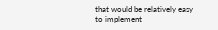that would be relatively easy to implement